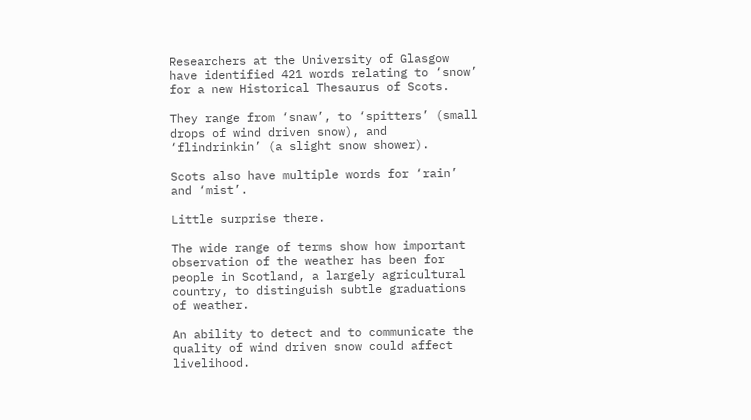Researchers at the University of Glasgow have identified 421 words relating to ‘snow’ for a new Historical Thesaurus of Scots.

They range from ‘snaw’, to ‘spitters’ (small drops of wind driven snow), and ‘flindrinkin’ (a slight snow shower).

Scots also have multiple words for ‘rain’ and ‘mist’.

Little surprise there.

The wide range of terms show how important observation of the weather has been for people in Scotland, a largely agricultural country, to distinguish subtle graduations of weather.

An ability to detect and to communicate the quality of wind driven snow could affect livelihood.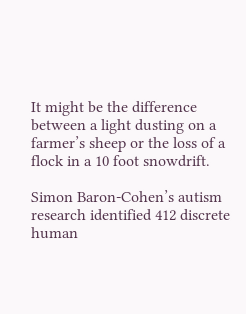It might be the difference between a light dusting on a farmer’s sheep or the loss of a flock in a 10 foot snowdrift.

Simon Baron-Cohen’s autism research identified 412 discrete human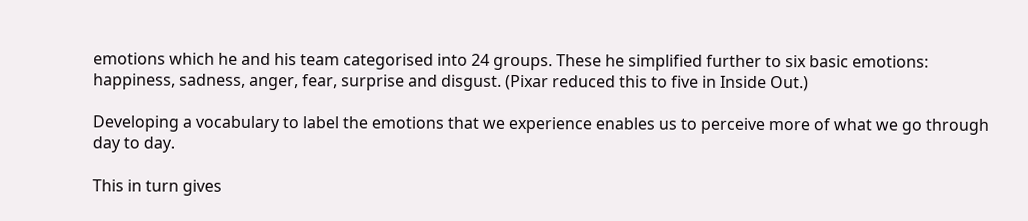emotions which he and his team categorised into 24 groups. These he simplified further to six basic emotions: happiness, sadness, anger, fear, surprise and disgust. (Pixar reduced this to five in Inside Out.)

Developing a vocabulary to label the emotions that we experience enables us to perceive more of what we go through day to day.

This in turn gives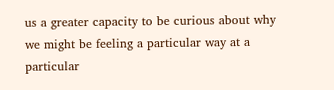us a greater capacity to be curious about why we might be feeling a particular way at a particular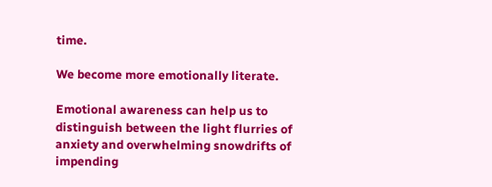time.

We become more emotionally literate.

Emotional awareness can help us to distinguish between the light flurries of anxiety and overwhelming snowdrifts of impending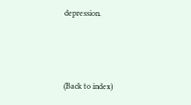depression.



(Back to index)